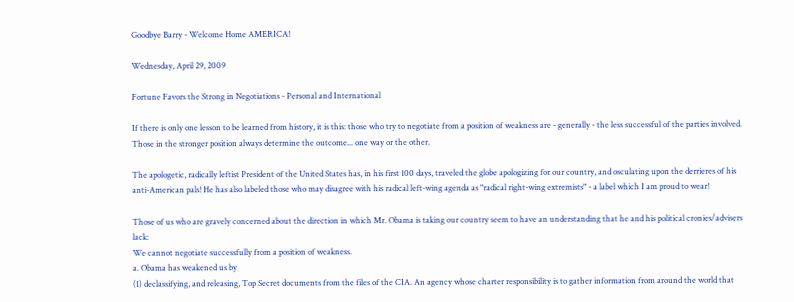Goodbye Barry - Welcome Home AMERICA!

Wednesday, April 29, 2009

Fortune Favors the Strong in Negotiations - Personal and International

If there is only one lesson to be learned from history, it is this: those who try to negotiate from a position of weakness are - generally - the less successful of the parties involved. Those in the stronger position always determine the outcome... one way or the other.

The apologetic, radically leftist President of the United States has, in his first 100 days, traveled the globe apologizing for our country, and osculating upon the derrieres of his anti-American pals! He has also labeled those who may disagree with his radical left-wing agenda as "radical right-wing extremists" - a label which I am proud to wear!

Those of us who are gravely concerned about the direction in which Mr. Obama is taking our country seem to have an understanding that he and his political cronies/advisers lack:
We cannot negotiate successfully from a position of weakness.
a. Obama has weakened us by
(1) declassifying, and releasing, Top Secret documents from the files of the CIA. An agency whose charter responsibility is to gather information from around the world that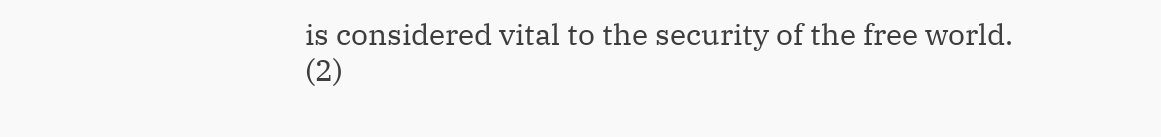is considered vital to the security of the free world.
(2)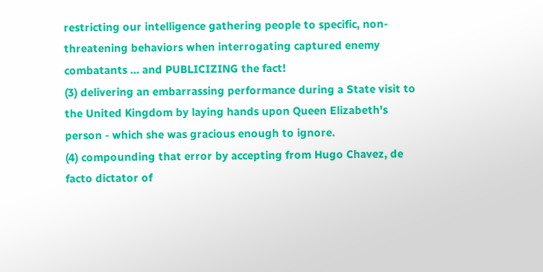restricting our intelligence gathering people to specific, non-threatening behaviors when interrogating captured enemy combatants ... and PUBLICIZING the fact!
(3) delivering an embarrassing performance during a State visit to the United Kingdom by laying hands upon Queen Elizabeth's person - which she was gracious enough to ignore.
(4) compounding that error by accepting from Hugo Chavez, de facto dictator of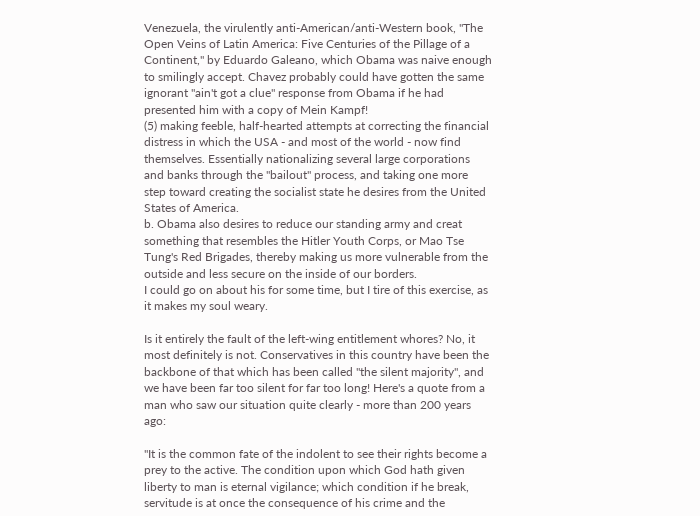Venezuela, the virulently anti-American/anti-Western book, "The Open Veins of Latin America: Five Centuries of the Pillage of a Continent," by Eduardo Galeano, which Obama was naive enough to smilingly accept. Chavez probably could have gotten the same ignorant "ain't got a clue" response from Obama if he had presented him with a copy of Mein Kampf!
(5) making feeble, half-hearted attempts at correcting the financial distress in which the USA - and most of the world - now find themselves. Essentially nationalizing several large corporations and banks through the "bailout" process, and taking one more step toward creating the socialist state he desires from the United States of America.
b. Obama also desires to reduce our standing army and creat something that resembles the Hitler Youth Corps, or Mao Tse Tung's Red Brigades, thereby making us more vulnerable from the outside and less secure on the inside of our borders.
I could go on about his for some time, but I tire of this exercise, as it makes my soul weary.

Is it entirely the fault of the left-wing entitlement whores? No, it most definitely is not. Conservatives in this country have been the backbone of that which has been called "the silent majority", and we have been far too silent for far too long! Here's a quote from a man who saw our situation quite clearly - more than 200 years ago:

"It is the common fate of the indolent to see their rights become a prey to the active. The condition upon which God hath given liberty to man is eternal vigilance; which condition if he break, servitude is at once the consequence of his crime and the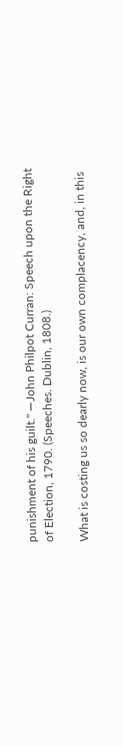punishment of his guilt." —John Philpot Curran: Speech upon the Right of Election, 1790. (Speeches. Dublin, 1808.)

What is costing us so dearly now, is our own complacency, and, in this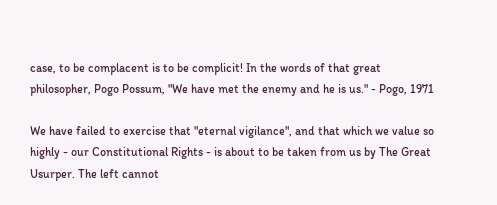case, to be complacent is to be complicit! In the words of that great philosopher, Pogo Possum, "We have met the enemy and he is us." - Pogo, 1971

We have failed to exercise that "eternal vigilance", and that which we value so highly - our Constitutional Rights - is about to be taken from us by The Great Usurper. The left cannot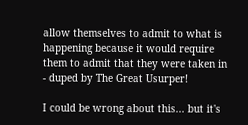allow themselves to admit to what is happening because it would require them to admit that they were taken in - duped by The Great Usurper!

I could be wrong about this... but it's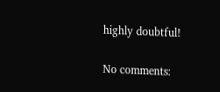highly doubtful!

No comments: